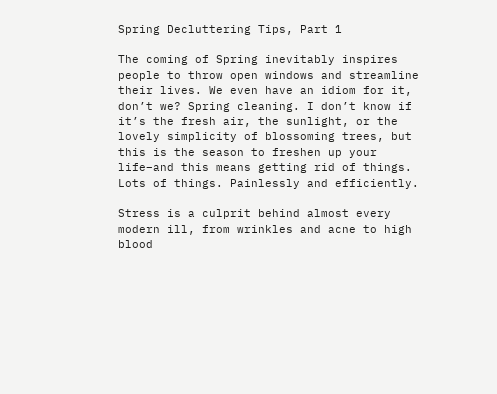Spring Decluttering Tips, Part 1

The coming of Spring inevitably inspires people to throw open windows and streamline their lives. We even have an idiom for it, don’t we? Spring cleaning. I don’t know if it’s the fresh air, the sunlight, or the lovely simplicity of blossoming trees, but this is the season to freshen up your life–and this means getting rid of things. Lots of things. Painlessly and efficiently.

Stress is a culprit behind almost every modern ill, from wrinkles and acne to high blood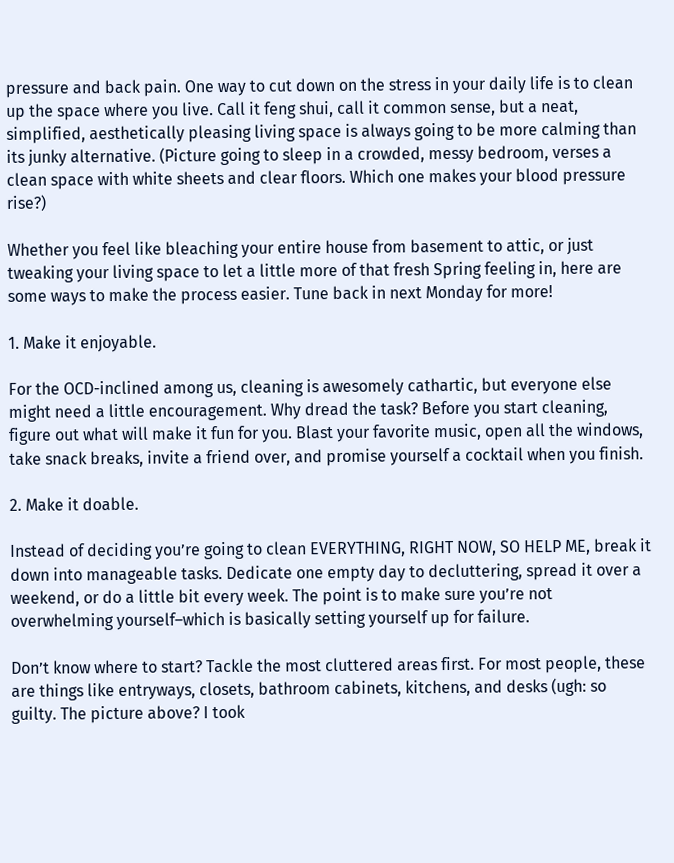pressure and back pain. One way to cut down on the stress in your daily life is to clean up the space where you live. Call it feng shui, call it common sense, but a neat, simplified, aesthetically pleasing living space is always going to be more calming than its junky alternative. (Picture going to sleep in a crowded, messy bedroom, verses a clean space with white sheets and clear floors. Which one makes your blood pressure rise?)

Whether you feel like bleaching your entire house from basement to attic, or just tweaking your living space to let a little more of that fresh Spring feeling in, here are some ways to make the process easier. Tune back in next Monday for more!

1. Make it enjoyable.

For the OCD-inclined among us, cleaning is awesomely cathartic, but everyone else might need a little encouragement. Why dread the task? Before you start cleaning, figure out what will make it fun for you. Blast your favorite music, open all the windows, take snack breaks, invite a friend over, and promise yourself a cocktail when you finish.

2. Make it doable.

Instead of deciding you’re going to clean EVERYTHING, RIGHT NOW, SO HELP ME, break it down into manageable tasks. Dedicate one empty day to decluttering, spread it over a weekend, or do a little bit every week. The point is to make sure you’re not overwhelming yourself–which is basically setting yourself up for failure.

Don’t know where to start? Tackle the most cluttered areas first. For most people, these are things like entryways, closets, bathroom cabinets, kitchens, and desks (ugh: so guilty. The picture above? I took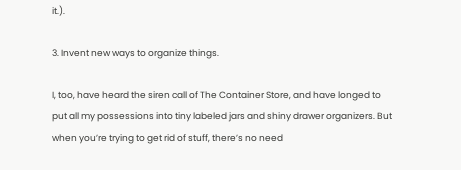it.).

3. Invent new ways to organize things.

I, too, have heard the siren call of The Container Store, and have longed to put all my possessions into tiny labeled jars and shiny drawer organizers. But when you’re trying to get rid of stuff, there’s no need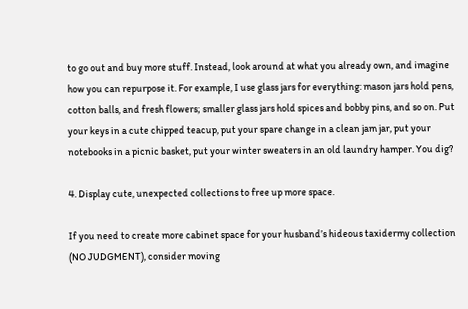to go out and buy more stuff. Instead, look around at what you already own, and imagine how you can repurpose it. For example, I use glass jars for everything: mason jars hold pens, cotton balls, and fresh flowers; smaller glass jars hold spices and bobby pins, and so on. Put your keys in a cute chipped teacup, put your spare change in a clean jam jar, put your notebooks in a picnic basket, put your winter sweaters in an old laundry hamper. You dig?

4. Display cute, unexpected collections to free up more space.

If you need to create more cabinet space for your husband’s hideous taxidermy collection (NO JUDGMENT), consider moving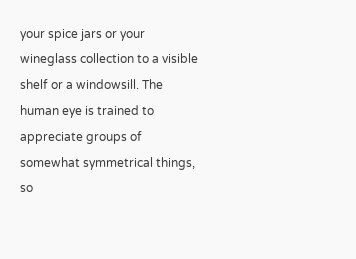your spice jars or your wineglass collection to a visible shelf or a windowsill. The human eye is trained to appreciate groups of somewhat symmetrical things, so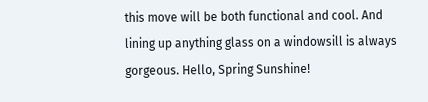this move will be both functional and cool. And lining up anything glass on a windowsill is always gorgeous. Hello, Spring Sunshine!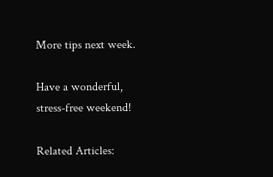More tips next week.

Have a wonderful, stress-free weekend!

Related Articles: